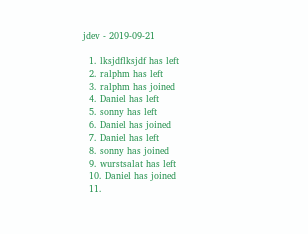jdev - 2019-09-21

  1. lksjdflksjdf has left
  2. ralphm has left
  3. ralphm has joined
  4. Daniel has left
  5. sonny has left
  6. Daniel has joined
  7. Daniel has left
  8. sonny has joined
  9. wurstsalat has left
  10. Daniel has joined
  11.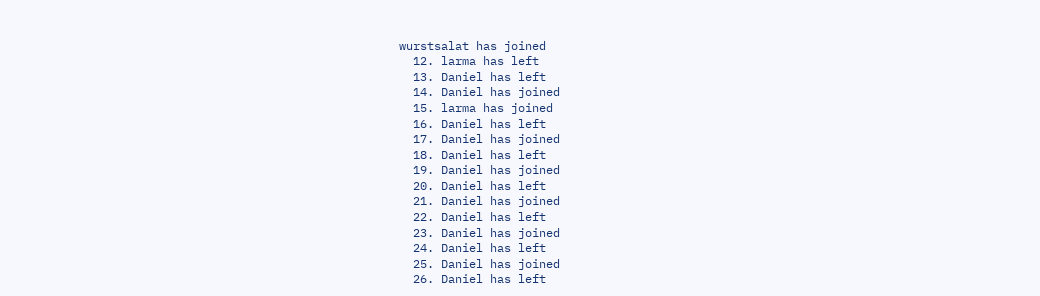wurstsalat has joined
  12. larma has left
  13. Daniel has left
  14. Daniel has joined
  15. larma has joined
  16. Daniel has left
  17. Daniel has joined
  18. Daniel has left
  19. Daniel has joined
  20. Daniel has left
  21. Daniel has joined
  22. Daniel has left
  23. Daniel has joined
  24. Daniel has left
  25. Daniel has joined
  26. Daniel has left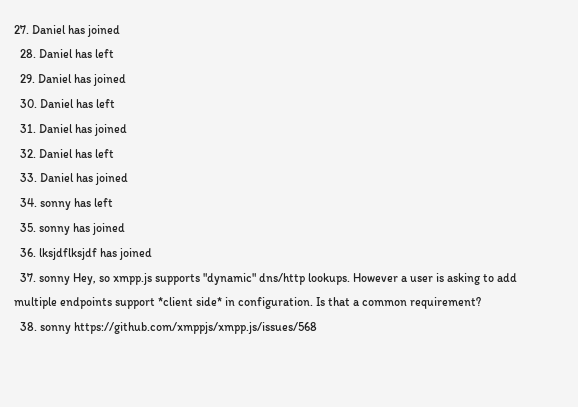27. Daniel has joined
  28. Daniel has left
  29. Daniel has joined
  30. Daniel has left
  31. Daniel has joined
  32. Daniel has left
  33. Daniel has joined
  34. sonny has left
  35. sonny has joined
  36. lksjdflksjdf has joined
  37. sonny Hey, so xmpp.js supports "dynamic" dns/http lookups. However a user is asking to add multiple endpoints support *client side* in configuration. Is that a common requirement?
  38. sonny https://github.com/xmppjs/xmpp.js/issues/568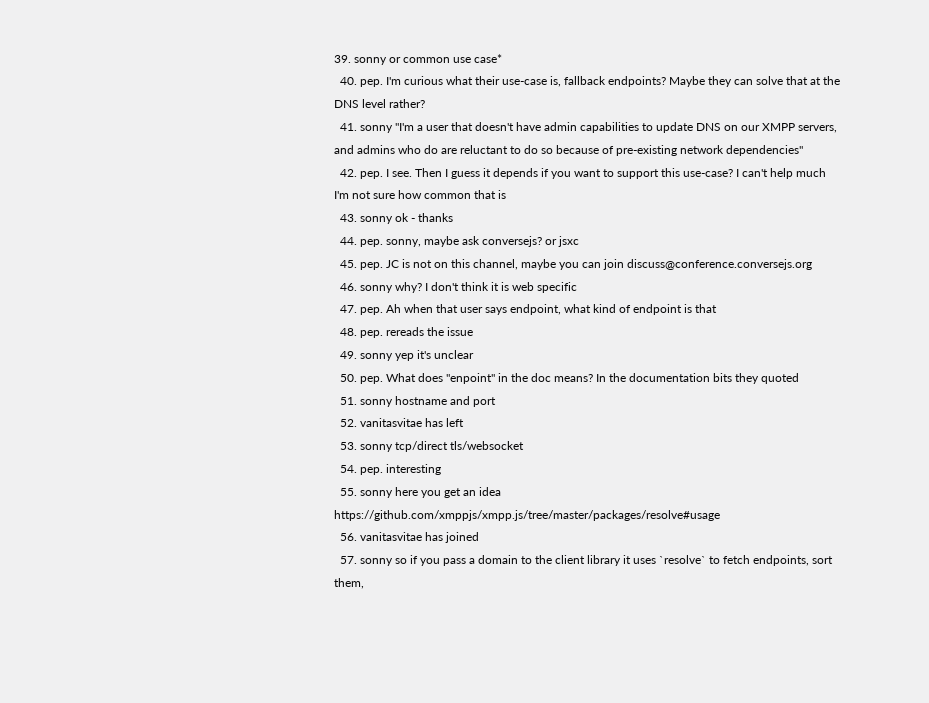39. sonny or common use case*
  40. pep. I'm curious what their use-case is, fallback endpoints? Maybe they can solve that at the DNS level rather?
  41. sonny "I'm a user that doesn't have admin capabilities to update DNS on our XMPP servers, and admins who do are reluctant to do so because of pre-existing network dependencies"
  42. pep. I see. Then I guess it depends if you want to support this use-case? I can't help much I'm not sure how common that is
  43. sonny ok - thanks
  44. pep. sonny, maybe ask conversejs? or jsxc
  45. pep. JC is not on this channel, maybe you can join discuss@conference.conversejs.org
  46. sonny why? I don't think it is web specific
  47. pep. Ah when that user says endpoint, what kind of endpoint is that
  48. pep. rereads the issue
  49. sonny yep it's unclear
  50. pep. What does "enpoint" in the doc means? In the documentation bits they quoted
  51. sonny hostname and port
  52. vanitasvitae has left
  53. sonny tcp/direct tls/websocket
  54. pep. interesting
  55. sonny here you get an idea https://github.com/xmppjs/xmpp.js/tree/master/packages/resolve#usage
  56. vanitasvitae has joined
  57. sonny so if you pass a domain to the client library it uses `resolve` to fetch endpoints, sort them,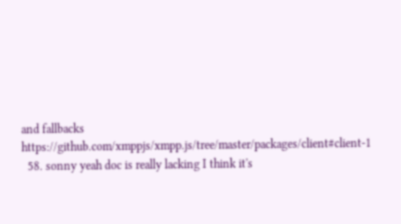and fallbacks https://github.com/xmppjs/xmpp.js/tree/master/packages/client#client-1
  58. sonny yeah doc is really lacking I think it's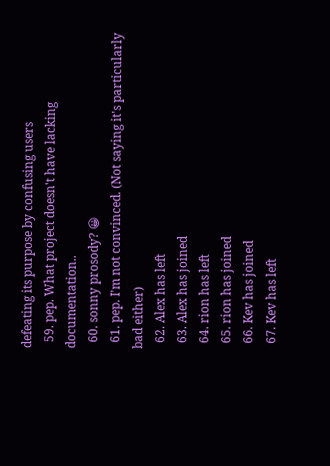defeating its purpose by confusing users
  59. pep. What project doesn't have lacking documentation..
  60. sonny prosody? 😀
  61. pep. I'm not convinced. (Not saying it's particularly bad either)
  62. Alex has left
  63. Alex has joined
  64. rion has left
  65. rion has joined
  66. Kev has joined
  67. Kev has left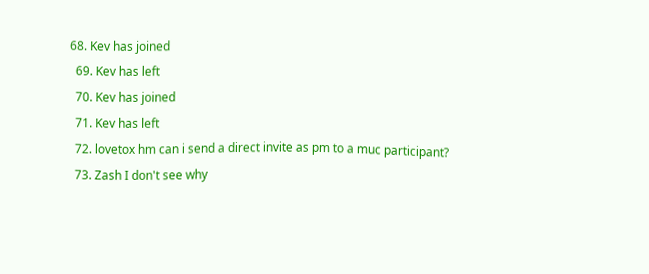68. Kev has joined
  69. Kev has left
  70. Kev has joined
  71. Kev has left
  72. lovetox hm can i send a direct invite as pm to a muc participant?
  73. Zash I don't see why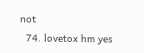not
  74. lovetox hm yes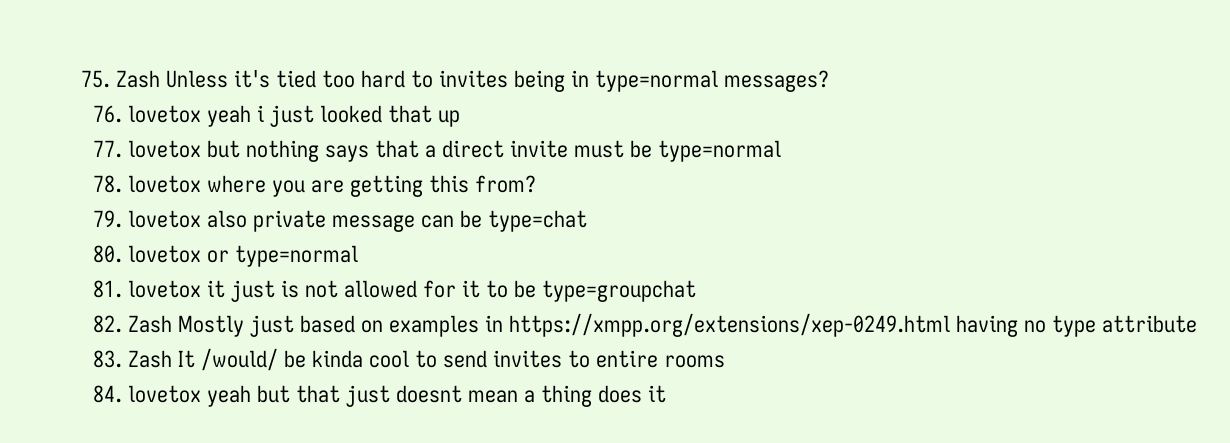75. Zash Unless it's tied too hard to invites being in type=normal messages?
  76. lovetox yeah i just looked that up
  77. lovetox but nothing says that a direct invite must be type=normal
  78. lovetox where you are getting this from?
  79. lovetox also private message can be type=chat
  80. lovetox or type=normal
  81. lovetox it just is not allowed for it to be type=groupchat
  82. Zash Mostly just based on examples in https://xmpp.org/extensions/xep-0249.html having no type attribute
  83. Zash It /would/ be kinda cool to send invites to entire rooms
  84. lovetox yeah but that just doesnt mean a thing does it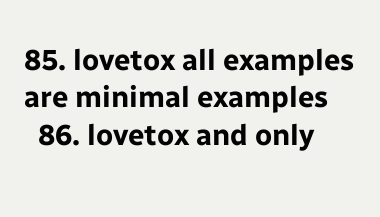85. lovetox all examples are minimal examples
  86. lovetox and only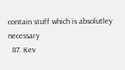contain stuff which is absolutley necessary
  87. Kev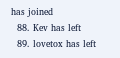has joined
  88. Kev has left
  89. lovetox has left